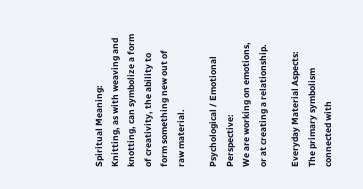Spiritual Meaning:
Knitting, as with weaving and knotting, can symbolize a form of creativity, the ability to form something new out of raw material.

Psychological / Emotional Perspective:
We are working on emotions, or at creating a relationship.

Everyday Material Aspects:
The primary symbolism connected with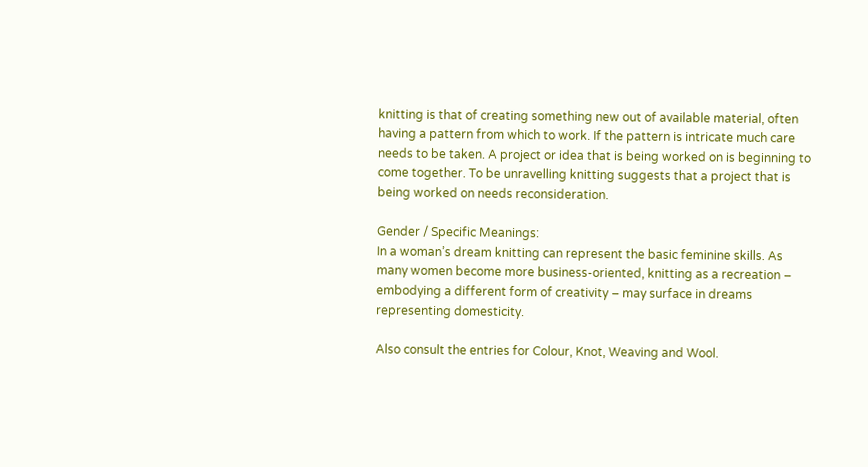knitting is that of creating something new out of available material, often having a pattern from which to work. If the pattern is intricate much care needs to be taken. A project or idea that is being worked on is beginning to come together. To be unravelling knitting suggests that a project that is being worked on needs reconsideration.

Gender / Specific Meanings:
In a woman’s dream knitting can represent the basic feminine skills. As many women become more business-oriented, knitting as a recreation – embodying a different form of creativity – may surface in dreams representing domesticity.

Also consult the entries for Colour, Knot, Weaving and Wool.